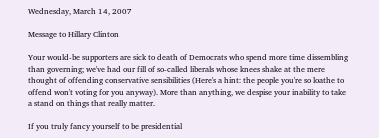Wednesday, March 14, 2007

Message to Hillary Clinton

Your would-be supporters are sick to death of Democrats who spend more time dissembling than governing; we've had our fill of so-called liberals whose knees shake at the mere thought of offending conservative sensibilities (Here's a hint: the people you're so loathe to offend won't voting for you anyway). More than anything, we despise your inability to take a stand on things that really matter.

If you truly fancy yourself to be presidential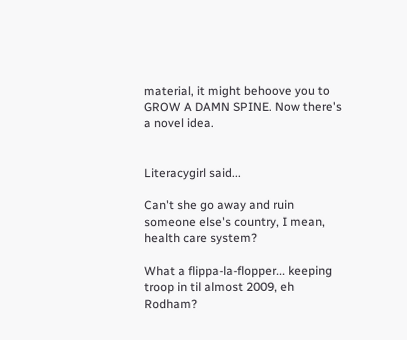material, it might behoove you to GROW A DAMN SPINE. Now there's a novel idea.


Literacygirl said...

Can't she go away and ruin someone else's country, I mean, health care system?

What a flippa-la-flopper... keeping troop in til almost 2009, eh Rodham?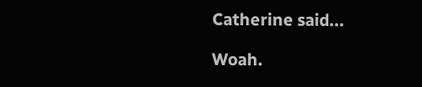Catherine said...

Woah.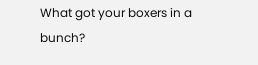What got your boxers in a bunch?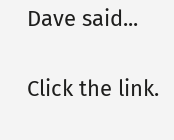Dave said...

Click the link.